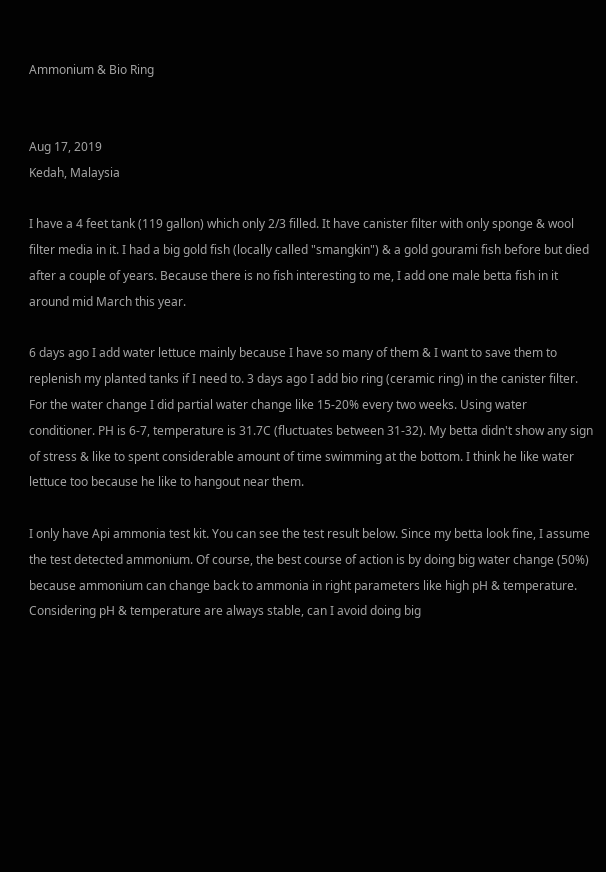Ammonium & Bio Ring


Aug 17, 2019
Kedah, Malaysia

I have a 4 feet tank (119 gallon) which only 2/3 filled. It have canister filter with only sponge & wool filter media in it. I had a big gold fish (locally called "smangkin") & a gold gourami fish before but died after a couple of years. Because there is no fish interesting to me, I add one male betta fish in it around mid March this year.

6 days ago I add water lettuce mainly because I have so many of them & I want to save them to replenish my planted tanks if I need to. 3 days ago I add bio ring (ceramic ring) in the canister filter. For the water change I did partial water change like 15-20% every two weeks. Using water conditioner. PH is 6-7, temperature is 31.7C (fluctuates between 31-32). My betta didn't show any sign of stress & like to spent considerable amount of time swimming at the bottom. I think he like water lettuce too because he like to hangout near them.

I only have Api ammonia test kit. You can see the test result below. Since my betta look fine, I assume the test detected ammonium. Of course, the best course of action is by doing big water change (50%) because ammonium can change back to ammonia in right parameters like high pH & temperature. Considering pH & temperature are always stable, can I avoid doing big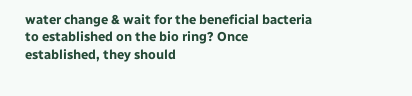water change & wait for the beneficial bacteria to established on the bio ring? Once established, they should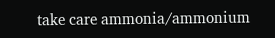take care ammonia/ammonium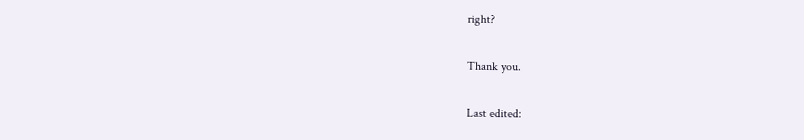right?

Thank you.

Last edited: